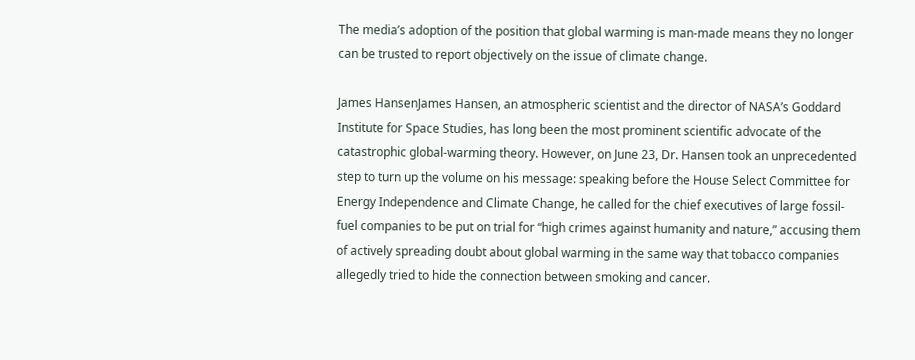The media’s adoption of the position that global warming is man-made means they no longer can be trusted to report objectively on the issue of climate change.

James HansenJames Hansen, an atmospheric scientist and the director of NASA’s Goddard Institute for Space Studies, has long been the most prominent scientific advocate of the catastrophic global-warming theory. However, on June 23, Dr. Hansen took an unprecedented step to turn up the volume on his message: speaking before the House Select Committee for Energy Independence and Climate Change, he called for the chief executives of large fossil-fuel companies to be put on trial for “high crimes against humanity and nature,” accusing them of actively spreading doubt about global warming in the same way that tobacco companies allegedly tried to hide the connection between smoking and cancer.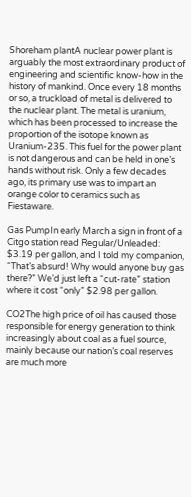Shoreham plantA nuclear power plant is arguably the most extraordinary product of engineering and scientific know-how in the history of mankind. Once every 18 months or so, a truckload of metal is delivered to the nuclear plant. The metal is uranium, which has been processed to increase the proportion of the isotope known as Uranium-235. This fuel for the power plant is not dangerous and can be held in one’s hands without risk. Only a few decades ago, its primary use was to impart an orange color to ceramics such as Fiestaware.

Gas PumpIn early March a sign in front of a Citgo station read Regular/Unleaded: $3.19 per gallon, and I told my companion, “That’s absurd! Why would anyone buy gas there?” We’d just left a “cut-rate” station where it cost “only” $2.98 per gallon.

CO2The high price of oil has caused those responsible for energy generation to think increasingly about coal as a fuel source, mainly because our nation’s coal reserves are much more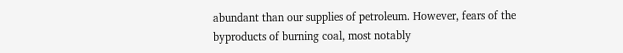abundant than our supplies of petroleum. However, fears of the byproducts of burning coal, most notably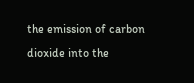the emission of carbon dioxide into the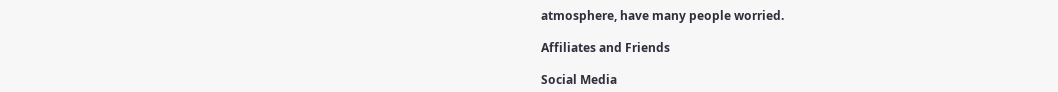atmosphere, have many people worried.

Affiliates and Friends

Social Media